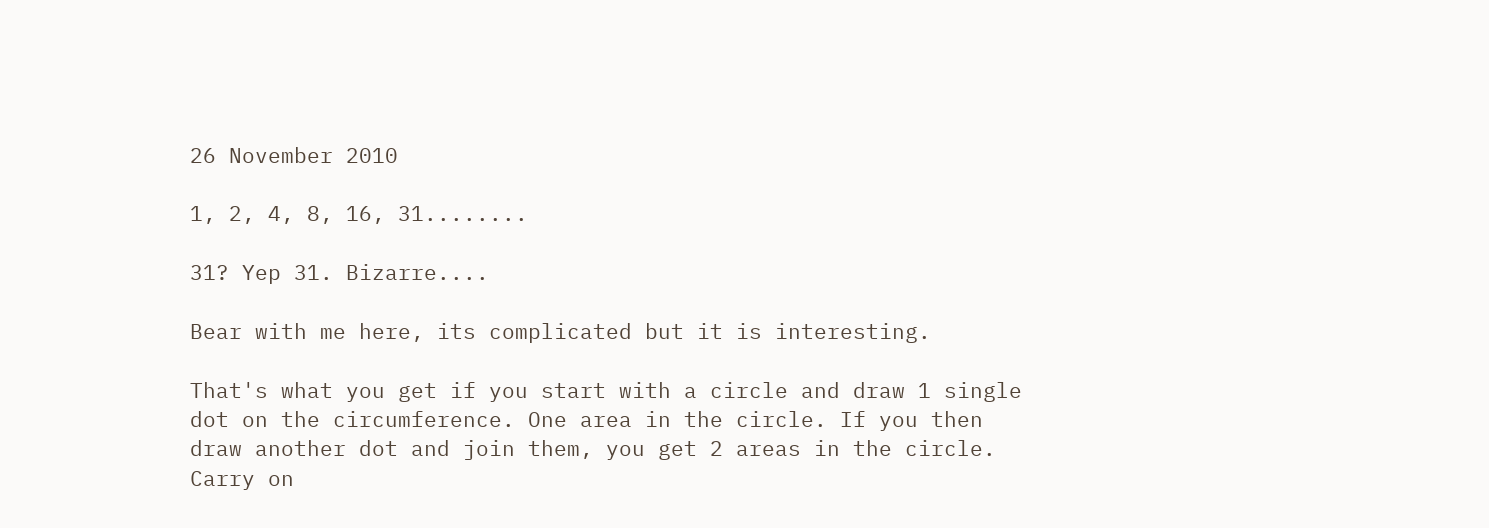26 November 2010

1, 2, 4, 8, 16, 31........

31? Yep 31. Bizarre....

Bear with me here, its complicated but it is interesting.

That's what you get if you start with a circle and draw 1 single dot on the circumference. One area in the circle. If you then draw another dot and join them, you get 2 areas in the circle. Carry on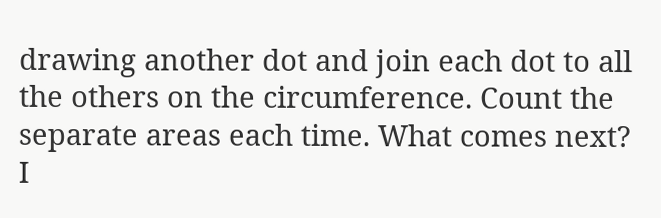drawing another dot and join each dot to all the others on the circumference. Count the separate areas each time. What comes next? I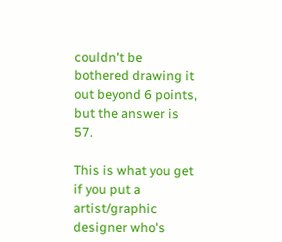couldn't be bothered drawing it out beyond 6 points, but the answer is 57.

This is what you get if you put a artist/graphic designer who's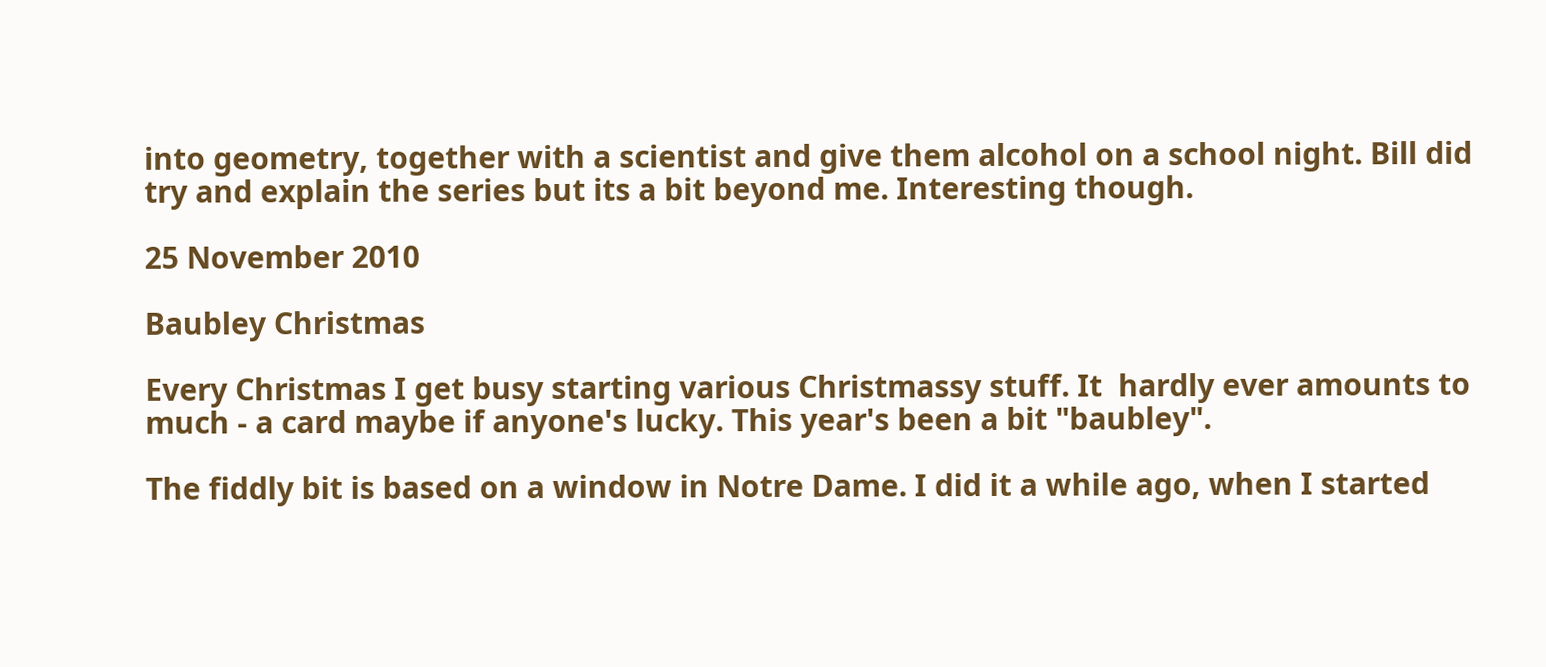into geometry, together with a scientist and give them alcohol on a school night. Bill did try and explain the series but its a bit beyond me. Interesting though.

25 November 2010

Baubley Christmas

Every Christmas I get busy starting various Christmassy stuff. It  hardly ever amounts to much - a card maybe if anyone's lucky. This year's been a bit "baubley".

The fiddly bit is based on a window in Notre Dame. I did it a while ago, when I started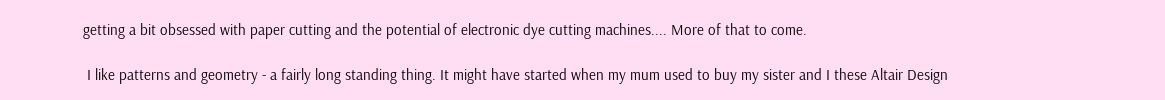getting a bit obsessed with paper cutting and the potential of electronic dye cutting machines.... More of that to come.

 I like patterns and geometry - a fairly long standing thing. It might have started when my mum used to buy my sister and I these Altair Design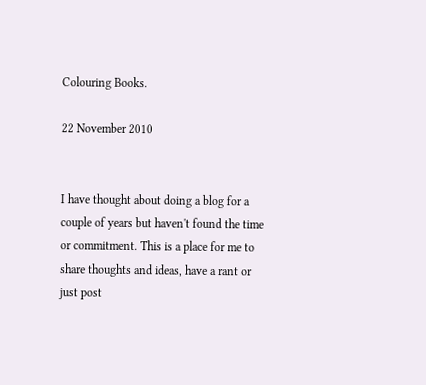Colouring Books.

22 November 2010


I have thought about doing a blog for a couple of years but haven't found the time or commitment. This is a place for me to share thoughts and ideas, have a rant or just post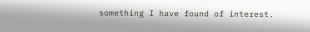something I have found of interest.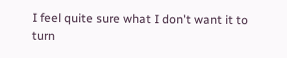I feel quite sure what I don't want it to turn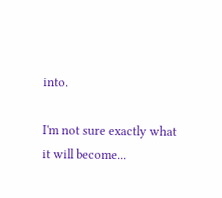into.

I'm not sure exactly what it will become...